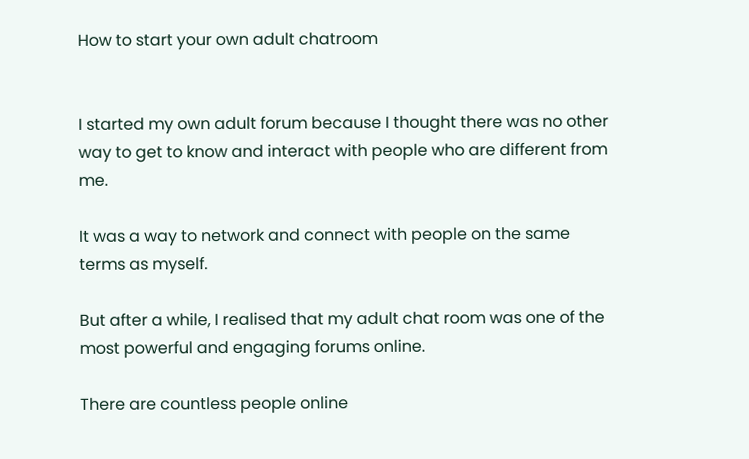How to start your own adult chatroom


I started my own adult forum because I thought there was no other way to get to know and interact with people who are different from me.

It was a way to network and connect with people on the same terms as myself.

But after a while, I realised that my adult chat room was one of the most powerful and engaging forums online.

There are countless people online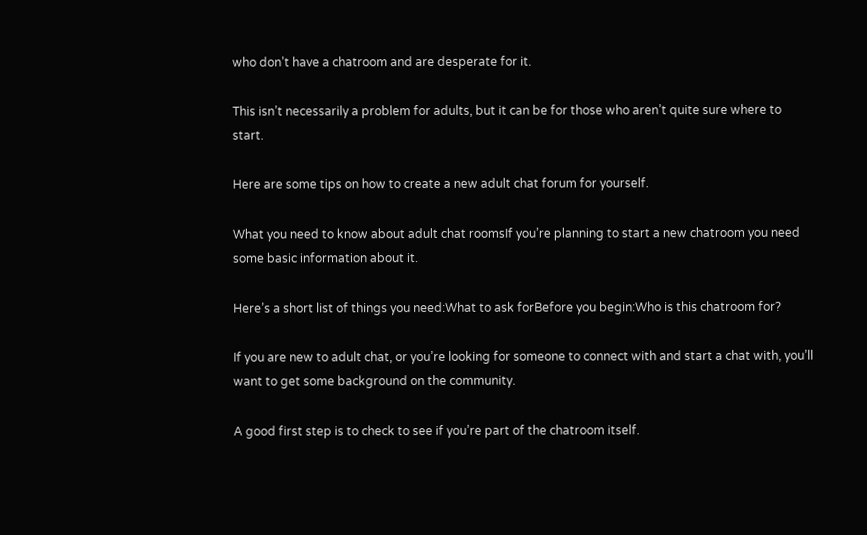who don’t have a chatroom and are desperate for it.

This isn’t necessarily a problem for adults, but it can be for those who aren’t quite sure where to start.

Here are some tips on how to create a new adult chat forum for yourself.

What you need to know about adult chat roomsIf you’re planning to start a new chatroom you need some basic information about it.

Here’s a short list of things you need:What to ask forBefore you begin:Who is this chatroom for?

If you are new to adult chat, or you’re looking for someone to connect with and start a chat with, you’ll want to get some background on the community.

A good first step is to check to see if you’re part of the chatroom itself.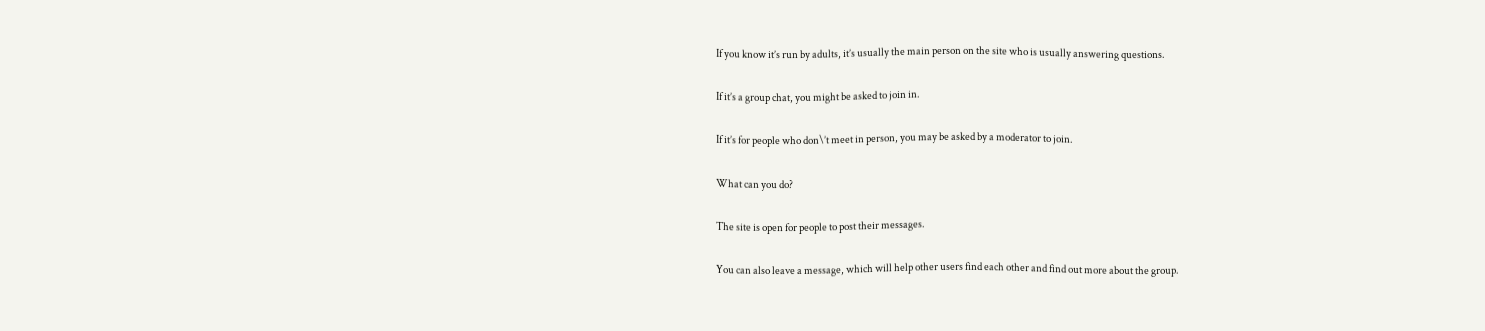If you know it’s run by adults, it’s usually the main person on the site who is usually answering questions.

If it’s a group chat, you might be asked to join in.

If it’s for people who don\’t meet in person, you may be asked by a moderator to join.

What can you do?

The site is open for people to post their messages.

You can also leave a message, which will help other users find each other and find out more about the group.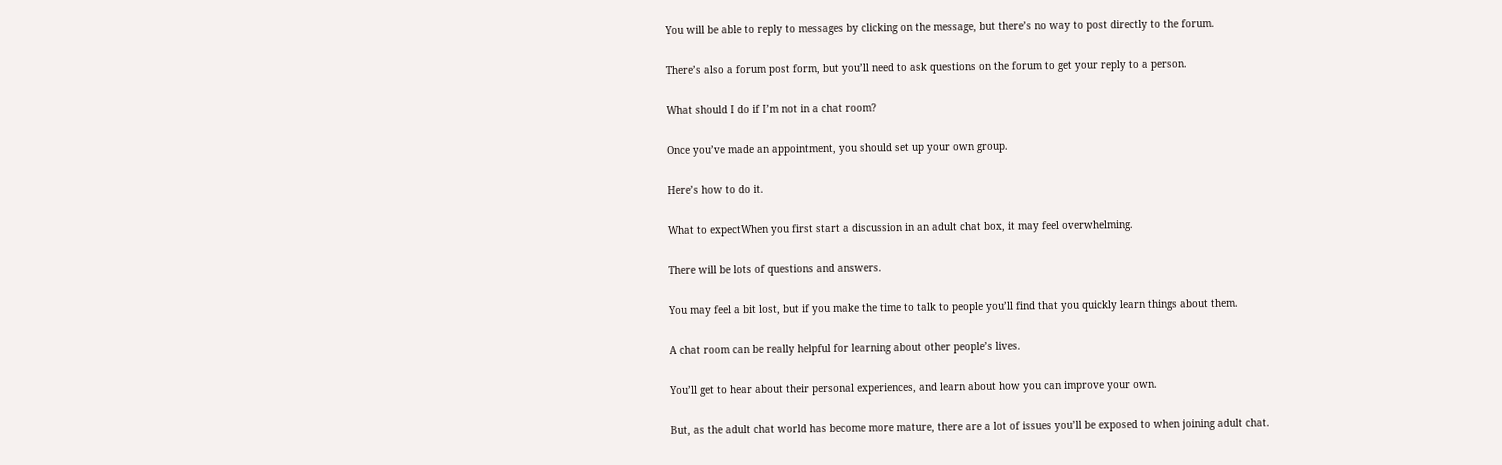You will be able to reply to messages by clicking on the message, but there’s no way to post directly to the forum.

There’s also a forum post form, but you’ll need to ask questions on the forum to get your reply to a person.

What should I do if I’m not in a chat room?

Once you’ve made an appointment, you should set up your own group.

Here’s how to do it.

What to expectWhen you first start a discussion in an adult chat box, it may feel overwhelming.

There will be lots of questions and answers.

You may feel a bit lost, but if you make the time to talk to people you’ll find that you quickly learn things about them.

A chat room can be really helpful for learning about other people’s lives.

You’ll get to hear about their personal experiences, and learn about how you can improve your own.

But, as the adult chat world has become more mature, there are a lot of issues you’ll be exposed to when joining adult chat.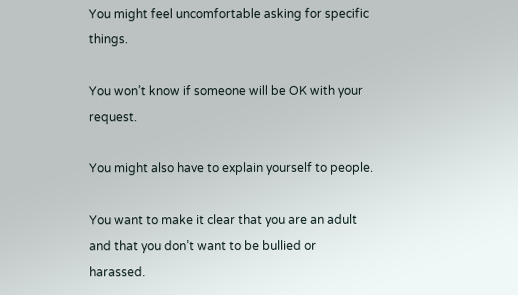You might feel uncomfortable asking for specific things.

You won’t know if someone will be OK with your request.

You might also have to explain yourself to people.

You want to make it clear that you are an adult and that you don’t want to be bullied or harassed.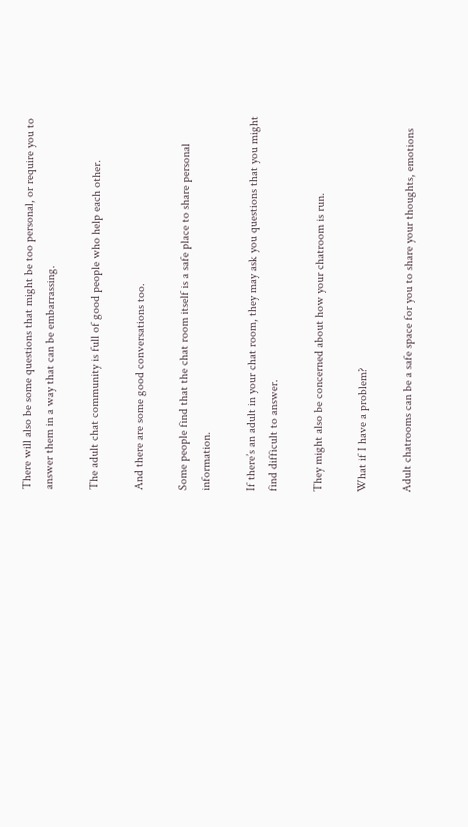There will also be some questions that might be too personal, or require you to answer them in a way that can be embarrassing.

The adult chat community is full of good people who help each other.

And there are some good conversations too.

Some people find that the chat room itself is a safe place to share personal information.

If there’s an adult in your chat room, they may ask you questions that you might find difficult to answer.

They might also be concerned about how your chatroom is run.

What if I have a problem?

Adult chatrooms can be a safe space for you to share your thoughts, emotions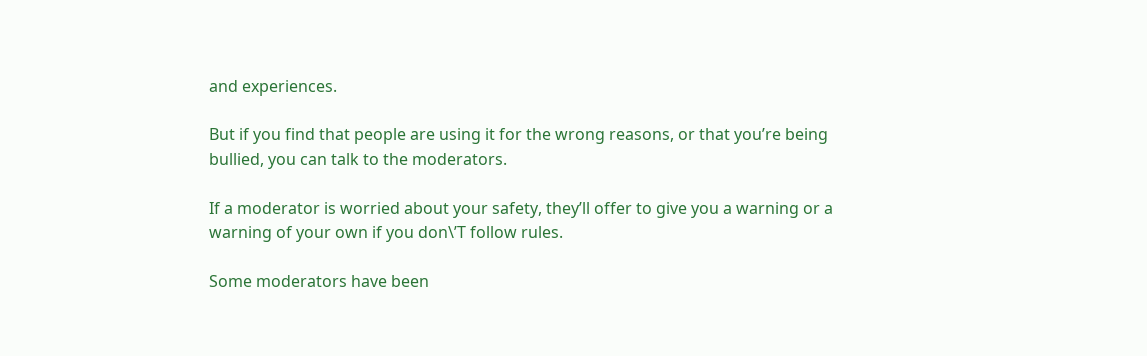and experiences.

But if you find that people are using it for the wrong reasons, or that you’re being bullied, you can talk to the moderators.

If a moderator is worried about your safety, they’ll offer to give you a warning or a warning of your own if you don\’T follow rules.

Some moderators have been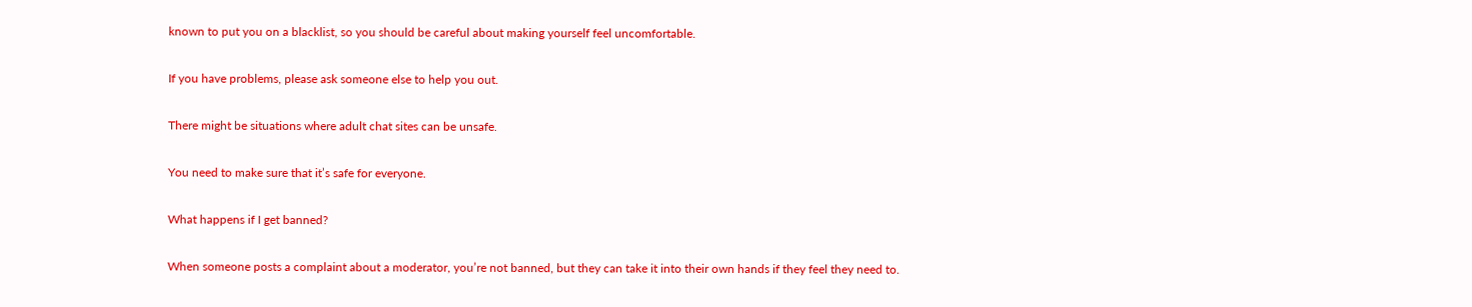known to put you on a blacklist, so you should be careful about making yourself feel uncomfortable.

If you have problems, please ask someone else to help you out.

There might be situations where adult chat sites can be unsafe.

You need to make sure that it’s safe for everyone.

What happens if I get banned?

When someone posts a complaint about a moderator, you’re not banned, but they can take it into their own hands if they feel they need to.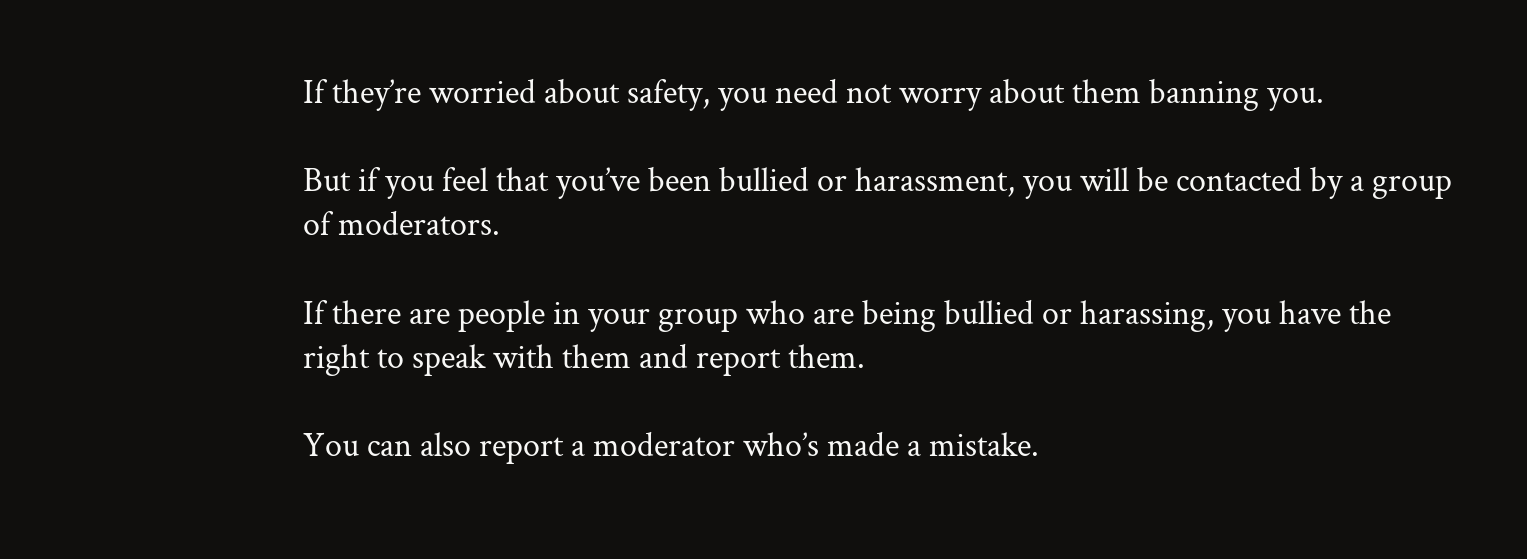If they’re worried about safety, you need not worry about them banning you.

But if you feel that you’ve been bullied or harassment, you will be contacted by a group of moderators.

If there are people in your group who are being bullied or harassing, you have the right to speak with them and report them.

You can also report a moderator who’s made a mistake.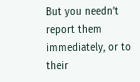But you needn’t report them immediately, or to their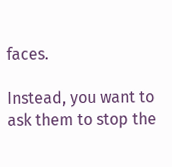faces.

Instead, you want to ask them to stop the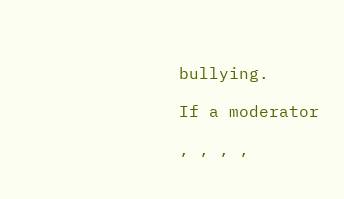bullying.

If a moderator

, , , ,